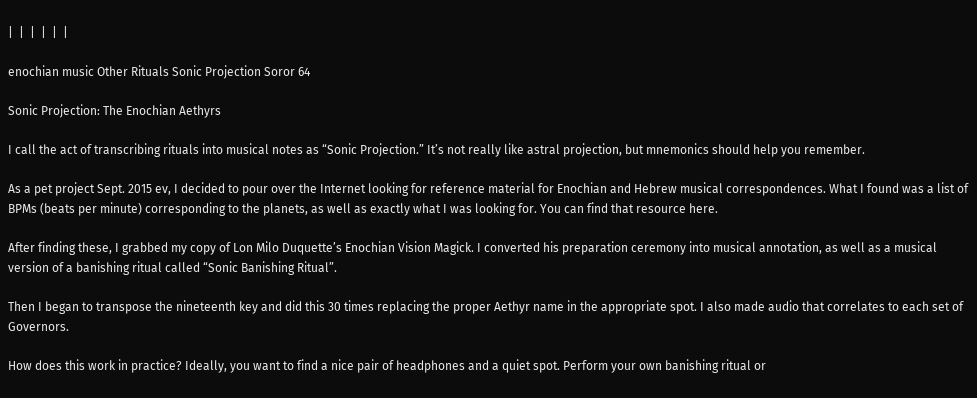|  |  |  |  |  |

enochian music Other Rituals Sonic Projection Soror 64

Sonic Projection: The Enochian Aethyrs

I call the act of transcribing rituals into musical notes as “Sonic Projection.” It’s not really like astral projection, but mnemonics should help you remember.

As a pet project Sept. 2015 ev, I decided to pour over the Internet looking for reference material for Enochian and Hebrew musical correspondences. What I found was a list of BPMs (beats per minute) corresponding to the planets, as well as exactly what I was looking for. You can find that resource here.

After finding these, I grabbed my copy of Lon Milo Duquette’s Enochian Vision Magick. I converted his preparation ceremony into musical annotation, as well as a musical version of a banishing ritual called “Sonic Banishing Ritual”.

Then I began to transpose the nineteenth key and did this 30 times replacing the proper Aethyr name in the appropriate spot. I also made audio that correlates to each set of Governors.

How does this work in practice? Ideally, you want to find a nice pair of headphones and a quiet spot. Perform your own banishing ritual or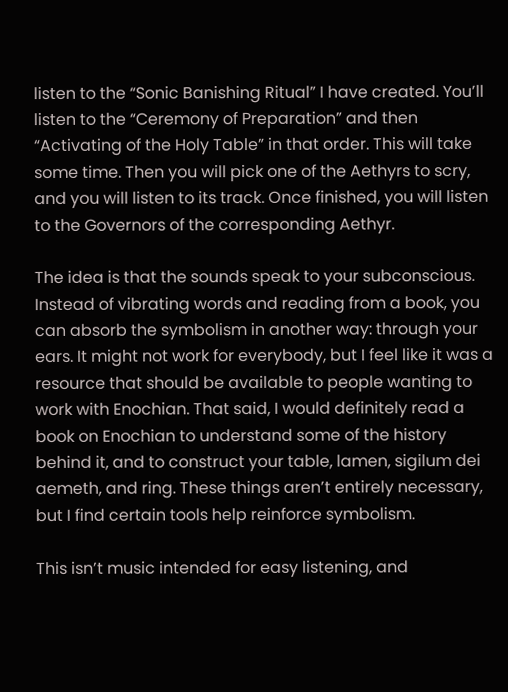listen to the “Sonic Banishing Ritual” I have created. You’ll listen to the “Ceremony of Preparation” and then “Activating of the Holy Table” in that order. This will take some time. Then you will pick one of the Aethyrs to scry, and you will listen to its track. Once finished, you will listen to the Governors of the corresponding Aethyr.

The idea is that the sounds speak to your subconscious. Instead of vibrating words and reading from a book, you can absorb the symbolism in another way: through your ears. It might not work for everybody, but I feel like it was a resource that should be available to people wanting to work with Enochian. That said, I would definitely read a book on Enochian to understand some of the history behind it, and to construct your table, lamen, sigilum dei aemeth, and ring. These things aren’t entirely necessary, but I find certain tools help reinforce symbolism.

This isn’t music intended for easy listening, and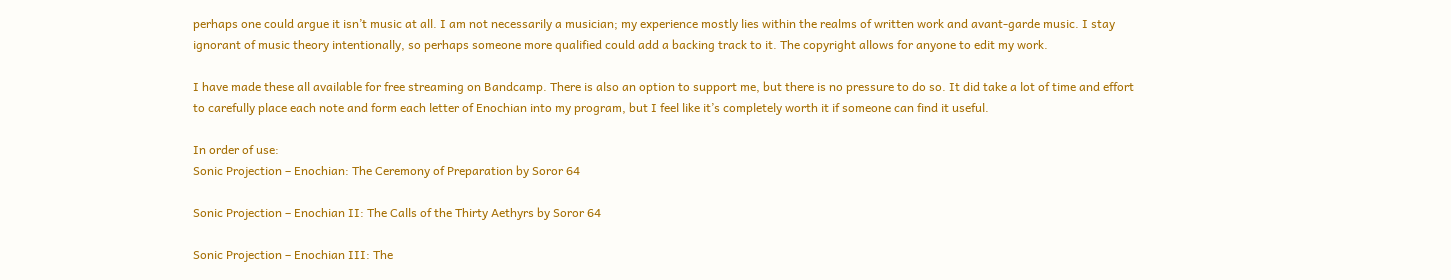perhaps one could argue it isn’t music at all. I am not necessarily a musician; my experience mostly lies within the realms of written work and avant-garde music. I stay ignorant of music theory intentionally, so perhaps someone more qualified could add a backing track to it. The copyright allows for anyone to edit my work.

I have made these all available for free streaming on Bandcamp. There is also an option to support me, but there is no pressure to do so. It did take a lot of time and effort to carefully place each note and form each letter of Enochian into my program, but I feel like it’s completely worth it if someone can find it useful.

In order of use:
Sonic Projection – Enochian: The Ceremony of Preparation by Soror 64

Sonic Projection – Enochian II: The Calls of the Thirty Aethyrs by Soror 64

Sonic Projection – Enochian III: The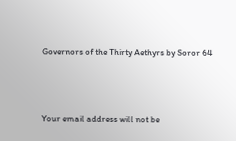Governors of the Thirty Aethyrs by Soror 64




Your email address will not be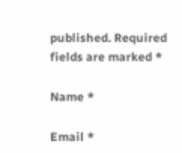published. Required fields are marked *

Name *

Email *